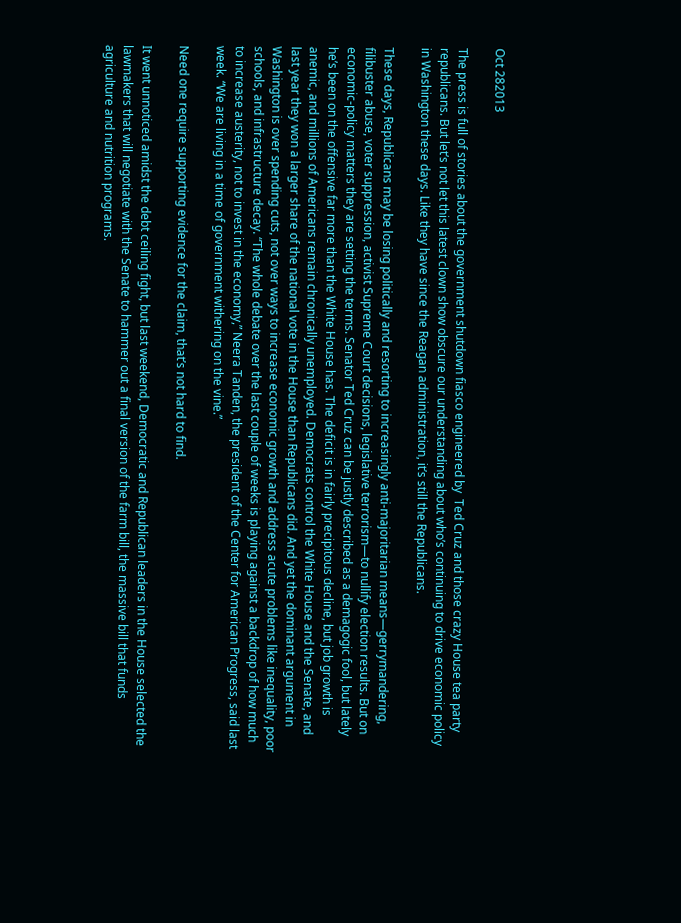Oct 282013

The press is full of stories about the government shutdown fiasco engineered by  Ted Cruz and those crazy House tea party republicans. But let’s not let this latest clown show obscure our understanding about who’s continuing to drive economic policy in Washington these days. Like they have since the Reagan administration, it’s still the Republicans.

These days, Republicans may be losing politically and resorting to increasingly anti-majoritarian means—gerrymandering, filibuster abuse, voter suppression, activist Supreme Court decisions, legislative terrorism—to nullify election results. But on economic-policy matters they are setting the terms. Senator Ted Cruz can be justly described as a demagogic fool, but lately he’s been on the offensive far more than the White House has. The deficit is in fairly precipitous decline, but job growth is anemic, and millions of Americans remain chronically unemployed. Democrats control the White House and the Senate, and last year they won a larger share of the national vote in the House than Republicans did. And yet the dominant argument in Washington is over spending cuts, not over ways to increase economic growth and address acute problems like inequality, poor schools, and infrastructure decay. “The whole debate over the last couple of weeks is playing against a backdrop of how much to increase austerity, not to invest in the economy,” Neera Tanden, the president of the Center for American Progress, said last week. “We are living in a time of government withering on the vine.”

Need one require supporting evidence for the claim, that’s not hard to find.

It went unnoticed amidst the debt ceiling fight, but last weekend, Democratic and Republican leaders in the House selected the lawmakers that will negotiate with the Senate to hammer out a final version of the farm bill, the massive bill that funds agriculture and nutrition programs.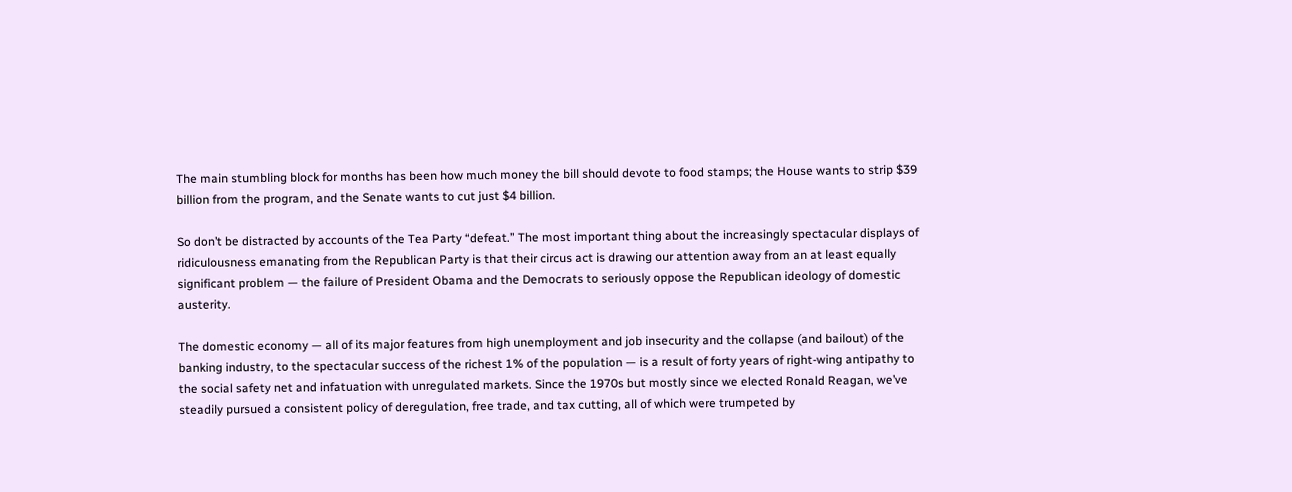The main stumbling block for months has been how much money the bill should devote to food stamps; the House wants to strip $39 billion from the program, and the Senate wants to cut just $4 billion.

So don’t be distracted by accounts of the Tea Party “defeat.” The most important thing about the increasingly spectacular displays of ridiculousness emanating from the Republican Party is that their circus act is drawing our attention away from an at least equally significant problem — the failure of President Obama and the Democrats to seriously oppose the Republican ideology of domestic austerity.

The domestic economy — all of its major features from high unemployment and job insecurity and the collapse (and bailout) of the banking industry, to the spectacular success of the richest 1% of the population — is a result of forty years of right-wing antipathy to the social safety net and infatuation with unregulated markets. Since the 1970s but mostly since we elected Ronald Reagan, we’ve steadily pursued a consistent policy of deregulation, free trade, and tax cutting, all of which were trumpeted by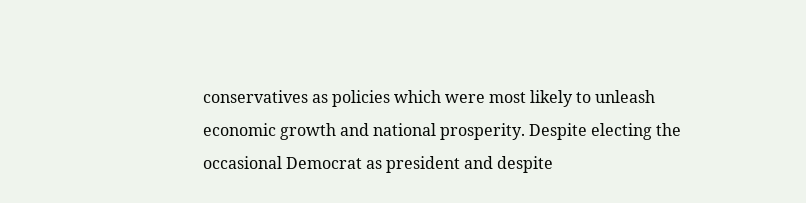conservatives as policies which were most likely to unleash economic growth and national prosperity. Despite electing the occasional Democrat as president and despite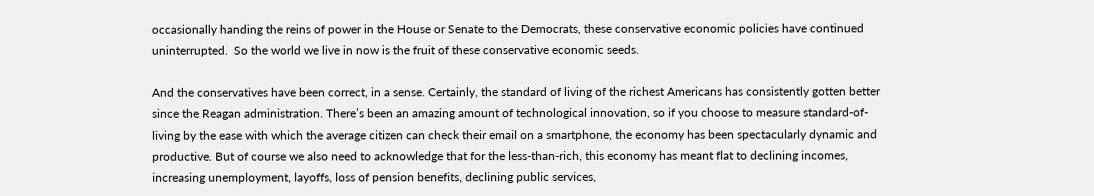occasionally handing the reins of power in the House or Senate to the Democrats, these conservative economic policies have continued uninterrupted.  So the world we live in now is the fruit of these conservative economic seeds.

And the conservatives have been correct, in a sense. Certainly, the standard of living of the richest Americans has consistently gotten better since the Reagan administration. There’s been an amazing amount of technological innovation, so if you choose to measure standard-of-living by the ease with which the average citizen can check their email on a smartphone, the economy has been spectacularly dynamic and productive. But of course we also need to acknowledge that for the less-than-rich, this economy has meant flat to declining incomes, increasing unemployment, layoffs, loss of pension benefits, declining public services,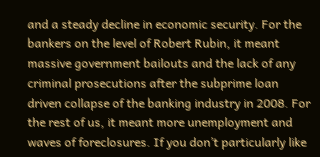and a steady decline in economic security. For the bankers on the level of Robert Rubin, it meant massive government bailouts and the lack of any criminal prosecutions after the subprime loan driven collapse of the banking industry in 2008. For the rest of us, it meant more unemployment and waves of foreclosures. If you don’t particularly like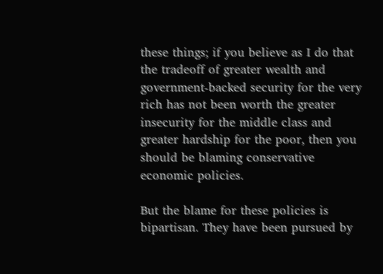these things; if you believe as I do that the tradeoff of greater wealth and government-backed security for the very rich has not been worth the greater insecurity for the middle class and greater hardship for the poor, then you should be blaming conservative economic policies.

But the blame for these policies is bipartisan. They have been pursued by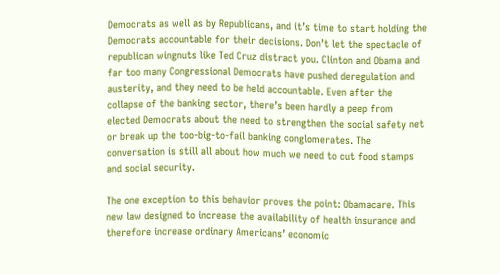Democrats as well as by Republicans, and it’s time to start holding the Democrats accountable for their decisions. Don’t let the spectacle of republican wingnuts like Ted Cruz distract you. Clinton and Obama and far too many Congressional Democrats have pushed deregulation and austerity, and they need to be held accountable. Even after the collapse of the banking sector, there’s been hardly a peep from elected Democrats about the need to strengthen the social safety net or break up the too-big-to-fail banking conglomerates. The conversation is still all about how much we need to cut food stamps and social security.

The one exception to this behavior proves the point: Obamacare. This new law designed to increase the availability of health insurance and therefore increase ordinary Americans’ economic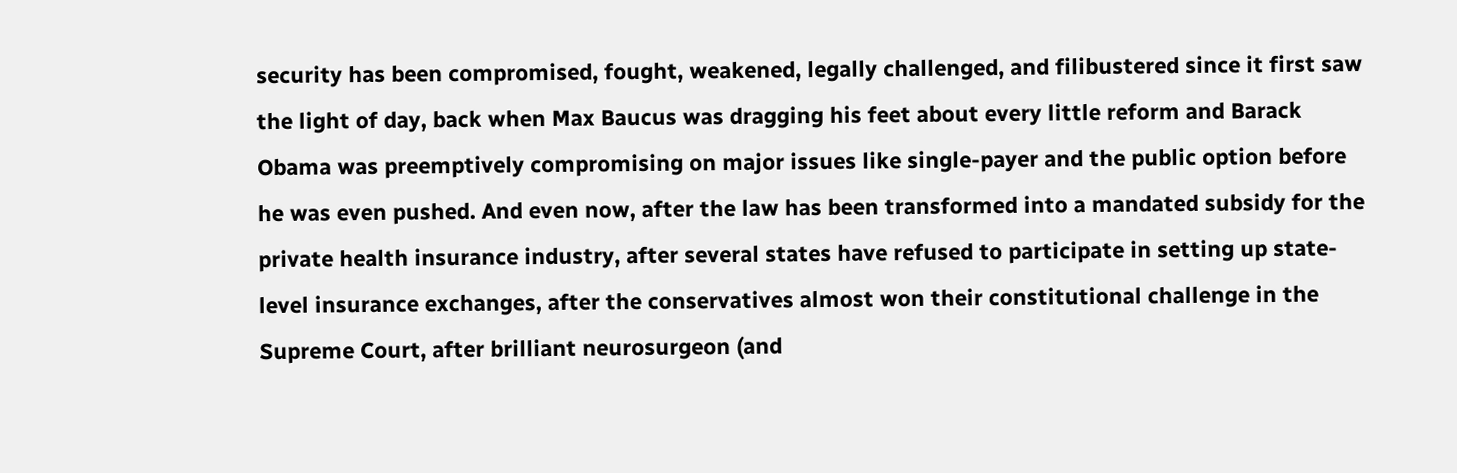security has been compromised, fought, weakened, legally challenged, and filibustered since it first saw the light of day, back when Max Baucus was dragging his feet about every little reform and Barack Obama was preemptively compromising on major issues like single-payer and the public option before he was even pushed. And even now, after the law has been transformed into a mandated subsidy for the private health insurance industry, after several states have refused to participate in setting up state-level insurance exchanges, after the conservatives almost won their constitutional challenge in the Supreme Court, after brilliant neurosurgeon (and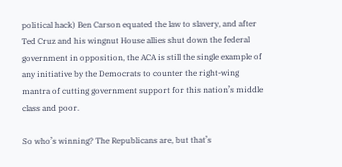political hack) Ben Carson equated the law to slavery, and after Ted Cruz and his wingnut House allies shut down the federal government in opposition, the ACA is still the single example of any initiative by the Democrats to counter the right-wing mantra of cutting government support for this nation’s middle class and poor.

So who’s winning? The Republicans are, but that’s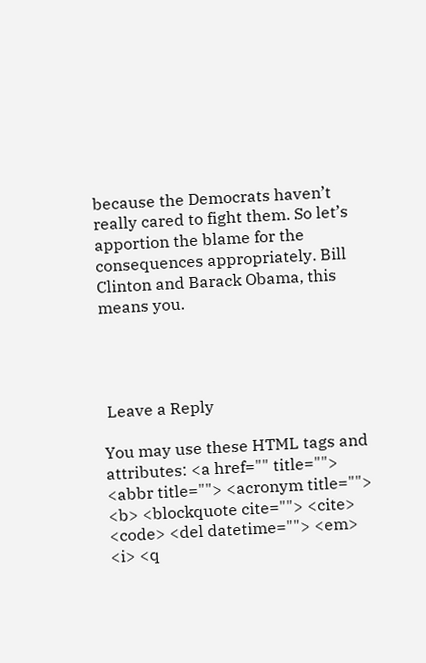because the Democrats haven’t really cared to fight them. So let’s apportion the blame for the consequences appropriately. Bill Clinton and Barack Obama, this means you.




 Leave a Reply

You may use these HTML tags and attributes: <a href="" title=""> <abbr title=""> <acronym title=""> <b> <blockquote cite=""> <cite> <code> <del datetime=""> <em> <i> <q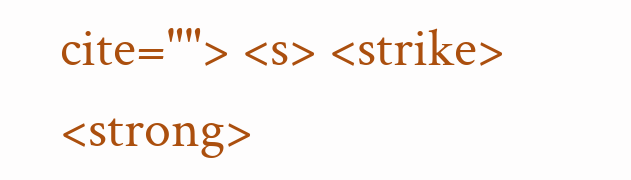cite=""> <s> <strike> <strong>